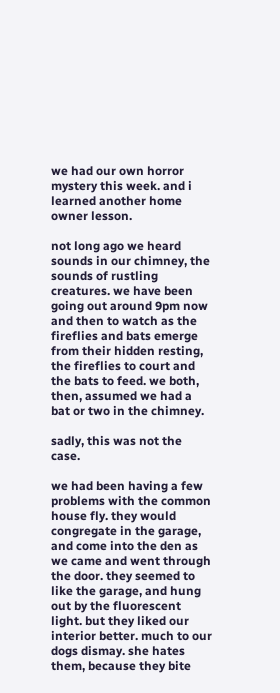we had our own horror mystery this week. and i learned another home owner lesson.

not long ago we heard sounds in our chimney, the sounds of rustling creatures. we have been going out around 9pm now and then to watch as the fireflies and bats emerge from their hidden resting, the fireflies to court and the bats to feed. we both, then, assumed we had a bat or two in the chimney.

sadly, this was not the case.

we had been having a few problems with the common house fly. they would congregate in the garage, and come into the den as we came and went through the door. they seemed to like the garage, and hung out by the fluorescent light. but they liked our interior better. much to our dogs dismay. she hates them, because they bite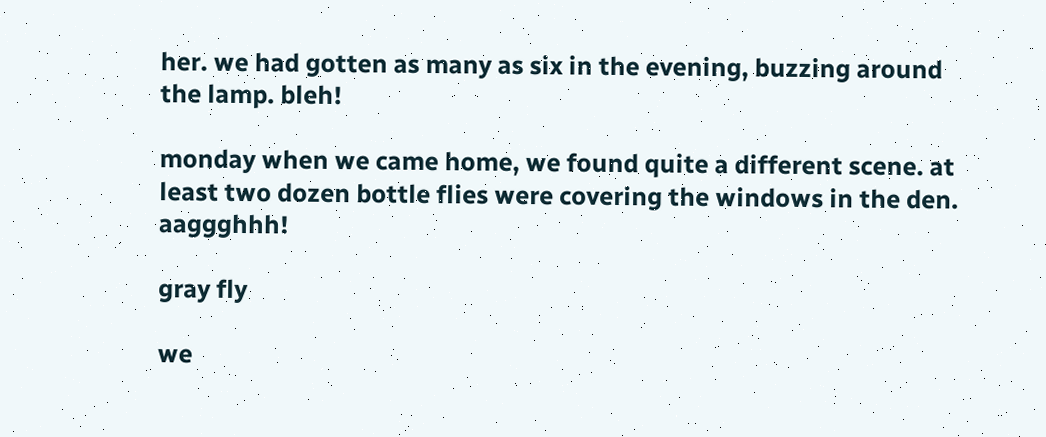her. we had gotten as many as six in the evening, buzzing around the lamp. bleh!

monday when we came home, we found quite a different scene. at least two dozen bottle flies were covering the windows in the den. aaggghhh!

gray fly

we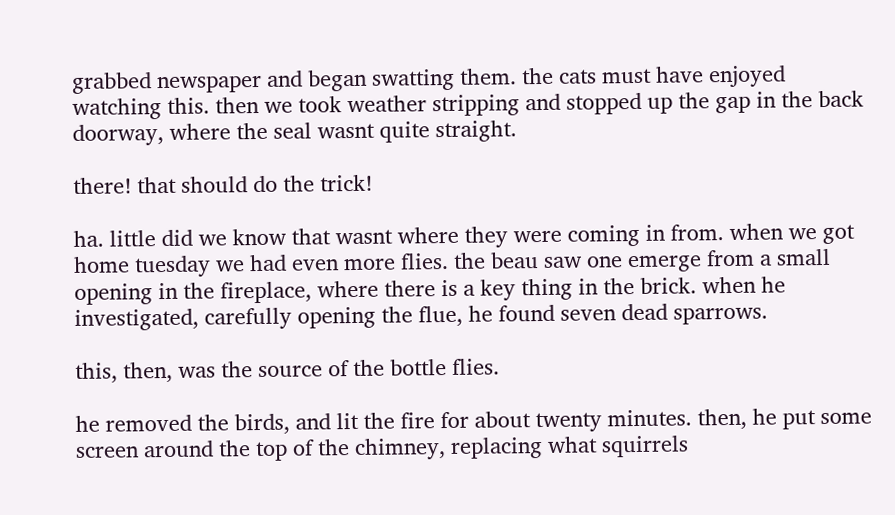grabbed newspaper and began swatting them. the cats must have enjoyed watching this. then we took weather stripping and stopped up the gap in the back doorway, where the seal wasnt quite straight.

there! that should do the trick!

ha. little did we know that wasnt where they were coming in from. when we got home tuesday we had even more flies. the beau saw one emerge from a small opening in the fireplace, where there is a key thing in the brick. when he investigated, carefully opening the flue, he found seven dead sparrows.

this, then, was the source of the bottle flies.

he removed the birds, and lit the fire for about twenty minutes. then, he put some screen around the top of the chimney, replacing what squirrels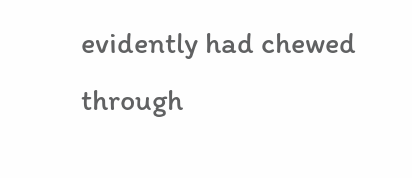evidently had chewed through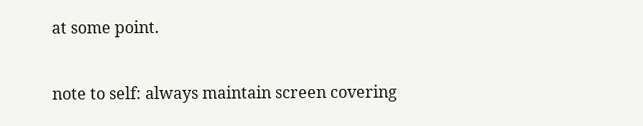at some point.

note to self: always maintain screen covering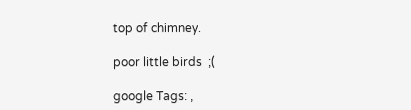top of chimney.

poor little birds  ;(

google Tags: ,